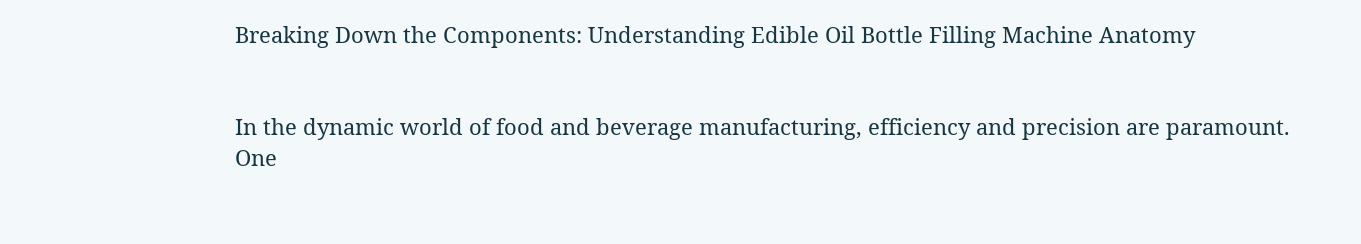Breaking Down the Components: Understanding Edible Oil Bottle Filling Machine Anatomy


In the dynamic world of food and beverage manufacturing, efficiency and precision are paramount. One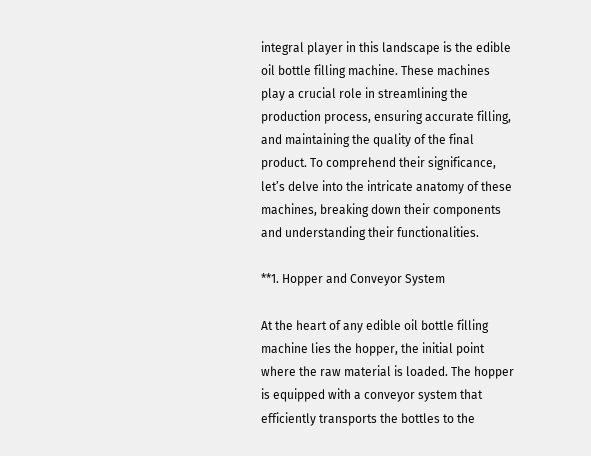integral player in this landscape is the edible oil bottle filling machine. These machines play a crucial role in streamlining the production process, ensuring accurate filling, and maintaining the quality of the final product. To comprehend their significance, let’s delve into the intricate anatomy of these machines, breaking down their components and understanding their functionalities.

**1. Hopper and Conveyor System

At the heart of any edible oil bottle filling machine lies the hopper, the initial point where the raw material is loaded. The hopper is equipped with a conveyor system that efficiently transports the bottles to the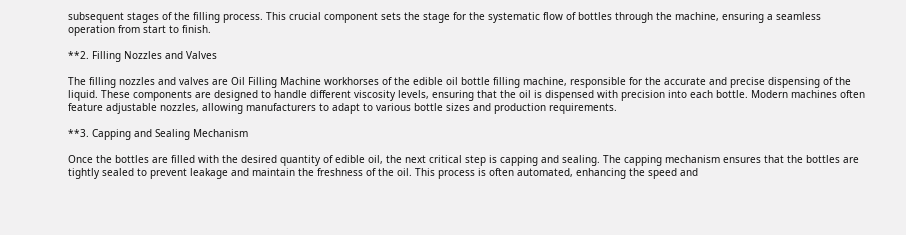subsequent stages of the filling process. This crucial component sets the stage for the systematic flow of bottles through the machine, ensuring a seamless operation from start to finish.

**2. Filling Nozzles and Valves

The filling nozzles and valves are Oil Filling Machine workhorses of the edible oil bottle filling machine, responsible for the accurate and precise dispensing of the liquid. These components are designed to handle different viscosity levels, ensuring that the oil is dispensed with precision into each bottle. Modern machines often feature adjustable nozzles, allowing manufacturers to adapt to various bottle sizes and production requirements.

**3. Capping and Sealing Mechanism

Once the bottles are filled with the desired quantity of edible oil, the next critical step is capping and sealing. The capping mechanism ensures that the bottles are tightly sealed to prevent leakage and maintain the freshness of the oil. This process is often automated, enhancing the speed and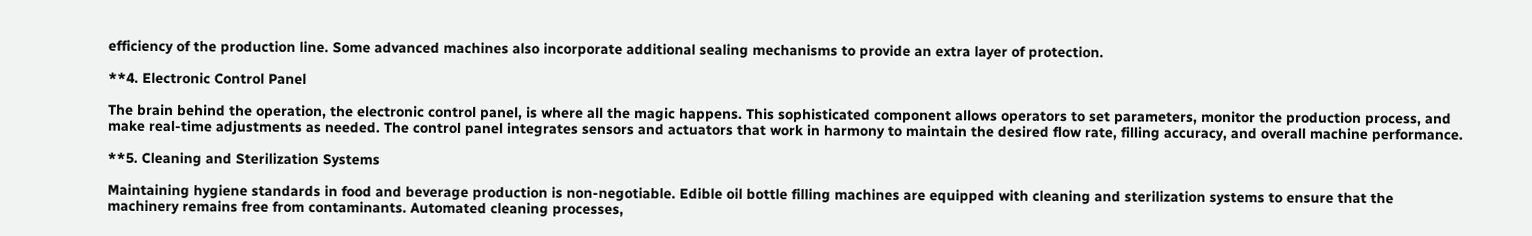efficiency of the production line. Some advanced machines also incorporate additional sealing mechanisms to provide an extra layer of protection.

**4. Electronic Control Panel

The brain behind the operation, the electronic control panel, is where all the magic happens. This sophisticated component allows operators to set parameters, monitor the production process, and make real-time adjustments as needed. The control panel integrates sensors and actuators that work in harmony to maintain the desired flow rate, filling accuracy, and overall machine performance.

**5. Cleaning and Sterilization Systems

Maintaining hygiene standards in food and beverage production is non-negotiable. Edible oil bottle filling machines are equipped with cleaning and sterilization systems to ensure that the machinery remains free from contaminants. Automated cleaning processes,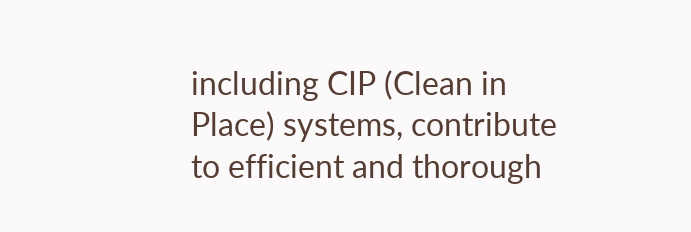including CIP (Clean in Place) systems, contribute to efficient and thorough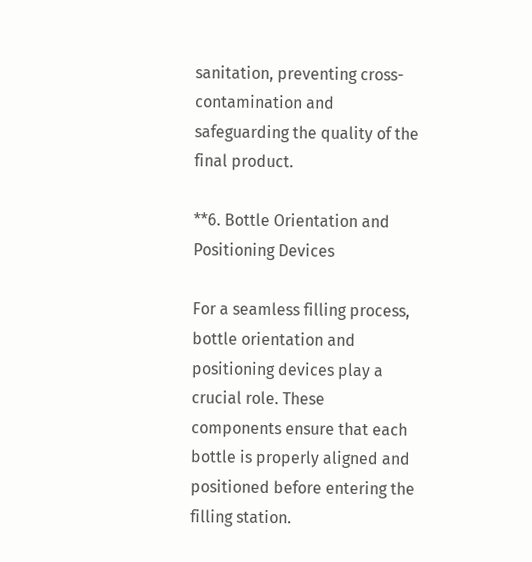sanitation, preventing cross-contamination and safeguarding the quality of the final product.

**6. Bottle Orientation and Positioning Devices

For a seamless filling process, bottle orientation and positioning devices play a crucial role. These components ensure that each bottle is properly aligned and positioned before entering the filling station.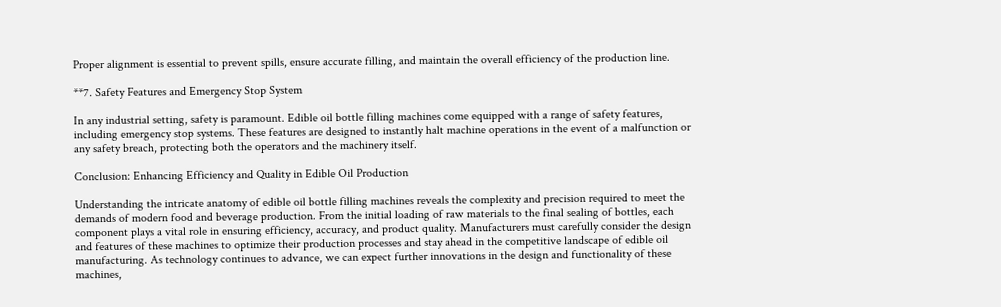Proper alignment is essential to prevent spills, ensure accurate filling, and maintain the overall efficiency of the production line.

**7. Safety Features and Emergency Stop System

In any industrial setting, safety is paramount. Edible oil bottle filling machines come equipped with a range of safety features, including emergency stop systems. These features are designed to instantly halt machine operations in the event of a malfunction or any safety breach, protecting both the operators and the machinery itself.

Conclusion: Enhancing Efficiency and Quality in Edible Oil Production

Understanding the intricate anatomy of edible oil bottle filling machines reveals the complexity and precision required to meet the demands of modern food and beverage production. From the initial loading of raw materials to the final sealing of bottles, each component plays a vital role in ensuring efficiency, accuracy, and product quality. Manufacturers must carefully consider the design and features of these machines to optimize their production processes and stay ahead in the competitive landscape of edible oil manufacturing. As technology continues to advance, we can expect further innovations in the design and functionality of these machines,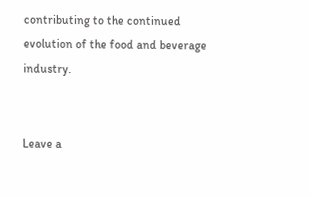contributing to the continued evolution of the food and beverage industry.


Leave a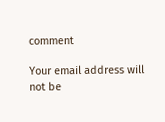comment

Your email address will not be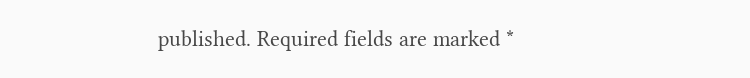published. Required fields are marked *